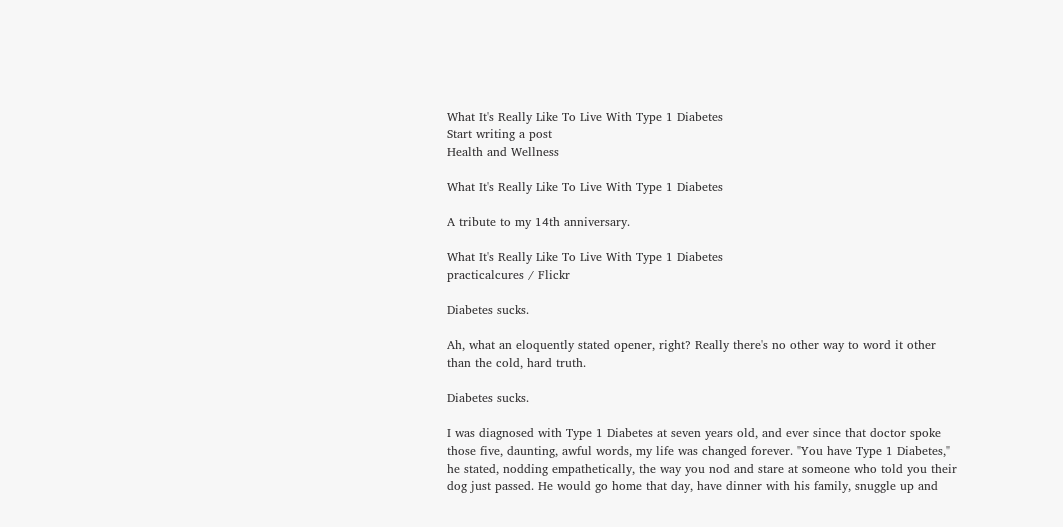What It's Really Like To Live With Type 1 Diabetes
Start writing a post
Health and Wellness

What It's Really Like To Live With Type 1 Diabetes

A tribute to my 14th anniversary.

What It's Really Like To Live With Type 1 Diabetes
practicalcures / Flickr

Diabetes sucks.

Ah, what an eloquently stated opener, right? Really there's no other way to word it other than the cold, hard truth.

Diabetes sucks.

I was diagnosed with Type 1 Diabetes at seven years old, and ever since that doctor spoke those five, daunting, awful words, my life was changed forever. "You have Type 1 Diabetes," he stated, nodding empathetically, the way you nod and stare at someone who told you their dog just passed. He would go home that day, have dinner with his family, snuggle up and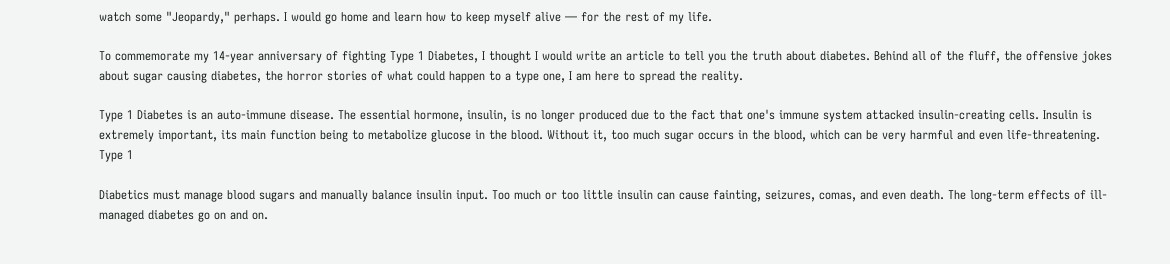watch some "Jeopardy," perhaps. I would go home and learn how to keep myself alive — for the rest of my life.

To commemorate my 14-year anniversary of fighting Type 1 Diabetes, I thought I would write an article to tell you the truth about diabetes. Behind all of the fluff, the offensive jokes about sugar causing diabetes, the horror stories of what could happen to a type one, I am here to spread the reality.

Type 1 Diabetes is an auto-immune disease. The essential hormone, insulin, is no longer produced due to the fact that one's immune system attacked insulin-creating cells. Insulin is extremely important, its main function being to metabolize glucose in the blood. Without it, too much sugar occurs in the blood, which can be very harmful and even life-threatening. Type 1

Diabetics must manage blood sugars and manually balance insulin input. Too much or too little insulin can cause fainting, seizures, comas, and even death. The long-term effects of ill-managed diabetes go on and on.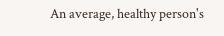An average, healthy person's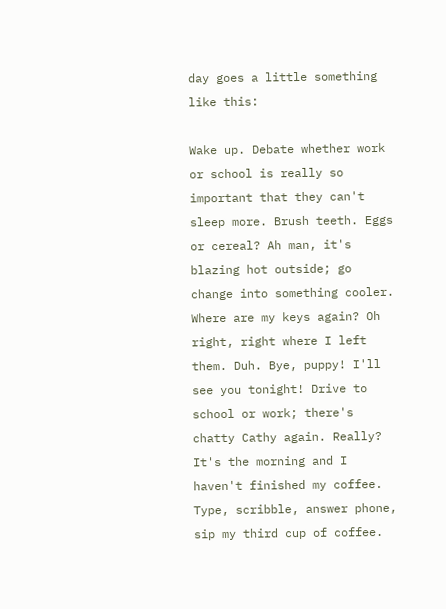day goes a little something like this:

Wake up. Debate whether work or school is really so important that they can't sleep more. Brush teeth. Eggs or cereal? Ah man, it's blazing hot outside; go change into something cooler. Where are my keys again? Oh right, right where I left them. Duh. Bye, puppy! I'll see you tonight! Drive to school or work; there's chatty Cathy again. Really? It's the morning and I haven't finished my coffee. Type, scribble, answer phone, sip my third cup of coffee.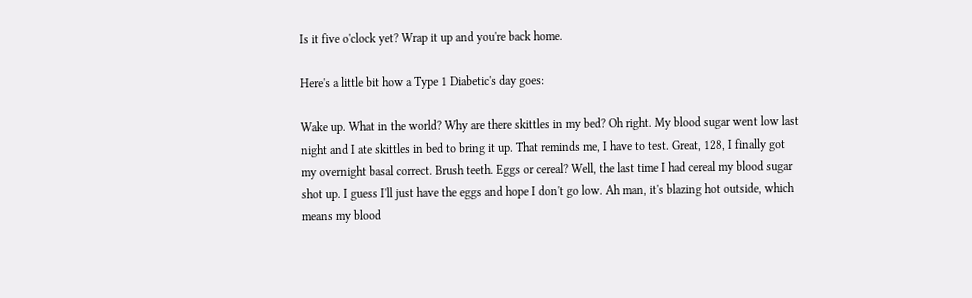Is it five o'clock yet? Wrap it up and you're back home.

Here's a little bit how a Type 1 Diabetic's day goes:

Wake up. What in the world? Why are there skittles in my bed? Oh right. My blood sugar went low last night and I ate skittles in bed to bring it up. That reminds me, I have to test. Great, 128, I finally got my overnight basal correct. Brush teeth. Eggs or cereal? Well, the last time I had cereal my blood sugar shot up. I guess I'll just have the eggs and hope I don't go low. Ah man, it's blazing hot outside, which means my blood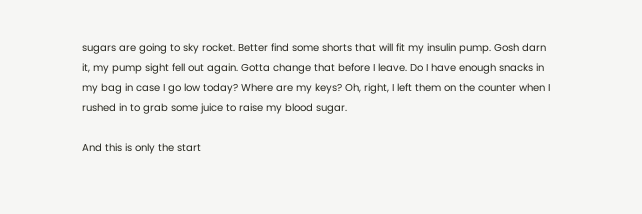sugars are going to sky rocket. Better find some shorts that will fit my insulin pump. Gosh darn it, my pump sight fell out again. Gotta change that before I leave. Do I have enough snacks in my bag in case I go low today? Where are my keys? Oh, right, I left them on the counter when I rushed in to grab some juice to raise my blood sugar.

And this is only the start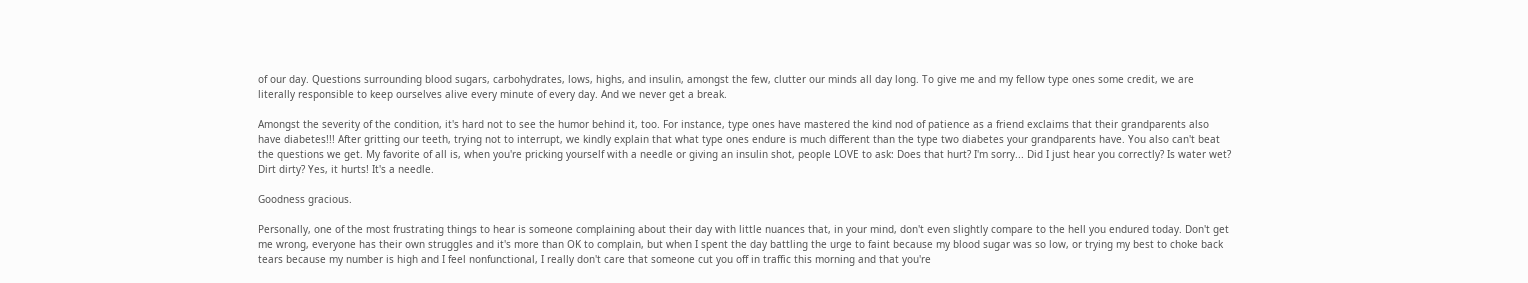of our day. Questions surrounding blood sugars, carbohydrates, lows, highs, and insulin, amongst the few, clutter our minds all day long. To give me and my fellow type ones some credit, we are literally responsible to keep ourselves alive every minute of every day. And we never get a break.

Amongst the severity of the condition, it's hard not to see the humor behind it, too. For instance, type ones have mastered the kind nod of patience as a friend exclaims that their grandparents also have diabetes!!! After gritting our teeth, trying not to interrupt, we kindly explain that what type ones endure is much different than the type two diabetes your grandparents have. You also can't beat the questions we get. My favorite of all is, when you're pricking yourself with a needle or giving an insulin shot, people LOVE to ask: Does that hurt? I'm sorry... Did I just hear you correctly? Is water wet? Dirt dirty? Yes, it hurts! It's a needle.

Goodness gracious.

Personally, one of the most frustrating things to hear is someone complaining about their day with little nuances that, in your mind, don't even slightly compare to the hell you endured today. Don't get me wrong, everyone has their own struggles and it's more than OK to complain, but when I spent the day battling the urge to faint because my blood sugar was so low, or trying my best to choke back tears because my number is high and I feel nonfunctional, I really don't care that someone cut you off in traffic this morning and that you're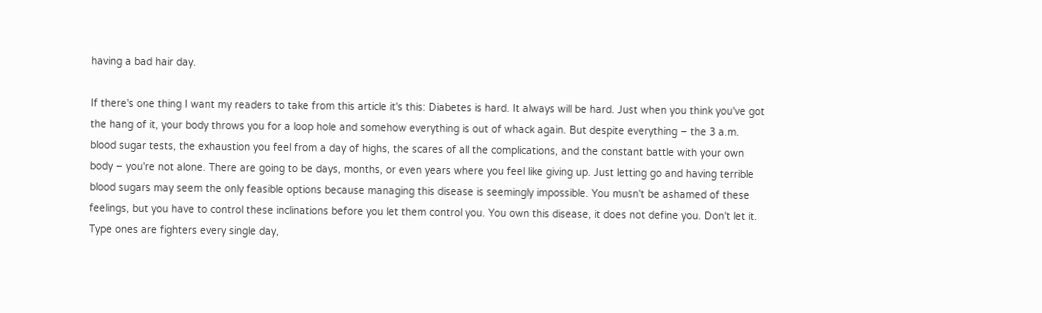having a bad hair day.

If there's one thing I want my readers to take from this article it's this: Diabetes is hard. It always will be hard. Just when you think you've got the hang of it, your body throws you for a loop hole and somehow everything is out of whack again. But despite everything – the 3 a.m. blood sugar tests, the exhaustion you feel from a day of highs, the scares of all the complications, and the constant battle with your own body – you're not alone. There are going to be days, months, or even years where you feel like giving up. Just letting go and having terrible blood sugars may seem the only feasible options because managing this disease is seemingly impossible. You musn't be ashamed of these feelings, but you have to control these inclinations before you let them control you. You own this disease, it does not define you. Don't let it. Type ones are fighters every single day,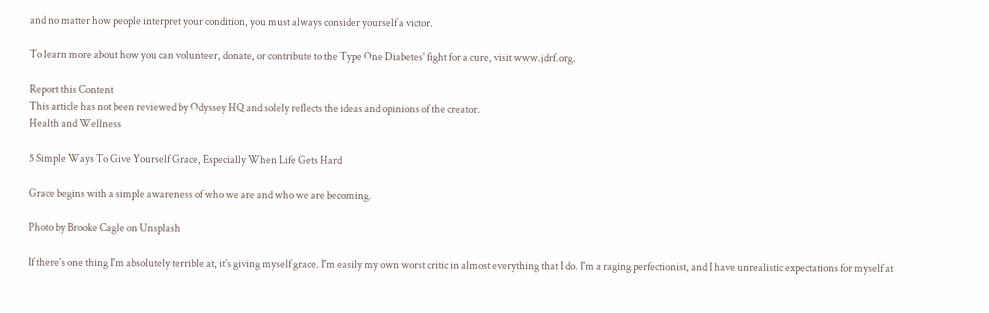and no matter how people interpret your condition, you must always consider yourself a victor.

To learn more about how you can volunteer, donate, or contribute to the Type One Diabetes' fight for a cure, visit www.jdrf.org.

Report this Content
This article has not been reviewed by Odyssey HQ and solely reflects the ideas and opinions of the creator.
Health and Wellness

5 Simple Ways To Give Yourself Grace, Especially When Life Gets Hard

Grace begins with a simple awareness of who we are and who we are becoming.

Photo by Brooke Cagle on Unsplash

If there's one thing I'm absolutely terrible at, it's giving myself grace. I'm easily my own worst critic in almost everything that I do. I'm a raging perfectionist, and I have unrealistic expectations for myself at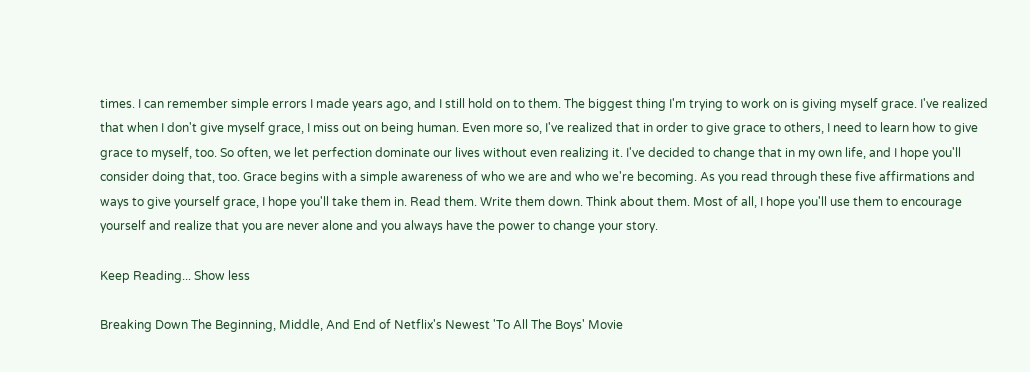times. I can remember simple errors I made years ago, and I still hold on to them. The biggest thing I'm trying to work on is giving myself grace. I've realized that when I don't give myself grace, I miss out on being human. Even more so, I've realized that in order to give grace to others, I need to learn how to give grace to myself, too. So often, we let perfection dominate our lives without even realizing it. I've decided to change that in my own life, and I hope you'll consider doing that, too. Grace begins with a simple awareness of who we are and who we're becoming. As you read through these five affirmations and ways to give yourself grace, I hope you'll take them in. Read them. Write them down. Think about them. Most of all, I hope you'll use them to encourage yourself and realize that you are never alone and you always have the power to change your story.

Keep Reading... Show less

Breaking Down The Beginning, Middle, And End of Netflix's Newest 'To All The Boys' Movie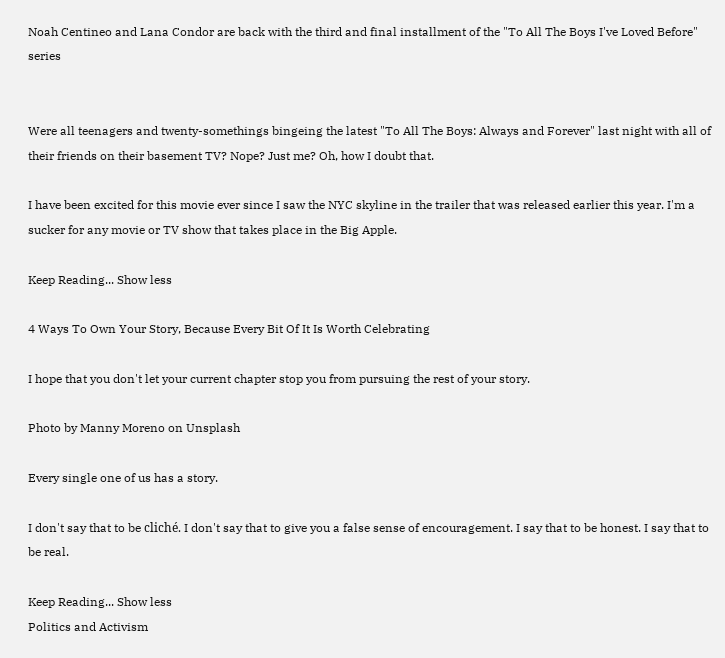Noah Centineo and Lana Condor are back with the third and final installment of the "To All The Boys I've Loved Before" series


Were all teenagers and twenty-somethings bingeing the latest "To All The Boys: Always and Forever" last night with all of their friends on their basement TV? Nope? Just me? Oh, how I doubt that.

I have been excited for this movie ever since I saw the NYC skyline in the trailer that was released earlier this year. I'm a sucker for any movie or TV show that takes place in the Big Apple.

Keep Reading... Show less

4 Ways To Own Your Story, Because Every Bit Of It Is Worth Celebrating

I hope that you don't let your current chapter stop you from pursuing the rest of your story.

Photo by Manny Moreno on Unsplash

Every single one of us has a story.

I don't say that to be cliché. I don't say that to give you a false sense of encouragement. I say that to be honest. I say that to be real.

Keep Reading... Show less
Politics and Activism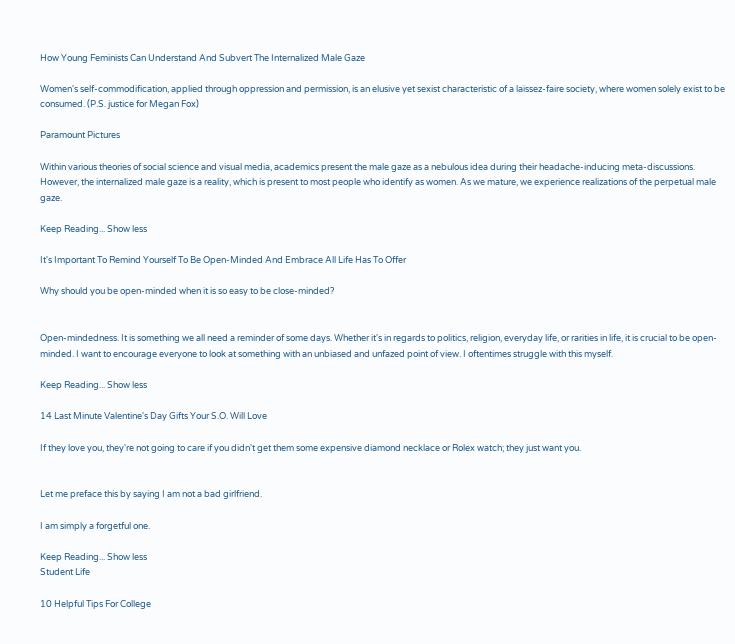How Young Feminists Can Understand And Subvert The Internalized Male Gaze

Women's self-commodification, applied through oppression and permission, is an elusive yet sexist characteristic of a laissez-faire society, where women solely exist to be consumed. (P.S. justice for Megan Fox)

Paramount Pictures

Within various theories of social science and visual media, academics present the male gaze as a nebulous idea during their headache-inducing meta-discussions. However, the internalized male gaze is a reality, which is present to most people who identify as women. As we mature, we experience realizations of the perpetual male gaze.

Keep Reading... Show less

It's Important To Remind Yourself To Be Open-Minded And Embrace All Life Has To Offer

Why should you be open-minded when it is so easy to be close-minded?


Open-mindedness. It is something we all need a reminder of some days. Whether it's in regards to politics, religion, everyday life, or rarities in life, it is crucial to be open-minded. I want to encourage everyone to look at something with an unbiased and unfazed point of view. I oftentimes struggle with this myself.

Keep Reading... Show less

14 Last Minute Valentine's Day Gifts Your S.O. Will Love

If they love you, they're not going to care if you didn't get them some expensive diamond necklace or Rolex watch; they just want you.


Let me preface this by saying I am not a bad girlfriend.

I am simply a forgetful one.

Keep Reading... Show less
Student Life

10 Helpful Tips For College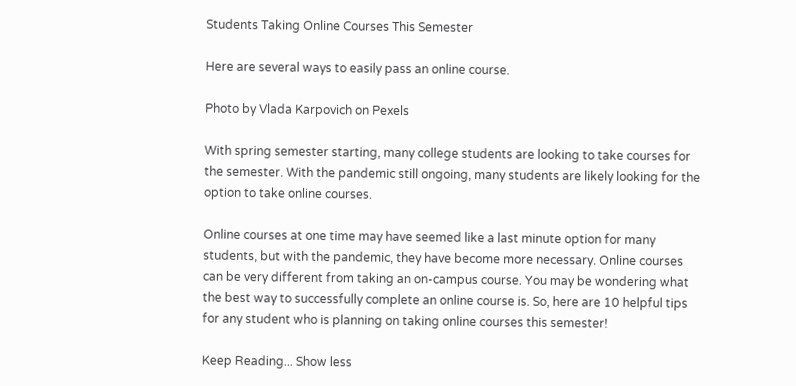Students Taking Online Courses This Semester

Here are several ways to easily pass an online course.

Photo by Vlada Karpovich on Pexels

With spring semester starting, many college students are looking to take courses for the semester. With the pandemic still ongoing, many students are likely looking for the option to take online courses.

Online courses at one time may have seemed like a last minute option for many students, but with the pandemic, they have become more necessary. Online courses can be very different from taking an on-campus course. You may be wondering what the best way to successfully complete an online course is. So, here are 10 helpful tips for any student who is planning on taking online courses this semester!

Keep Reading... Show less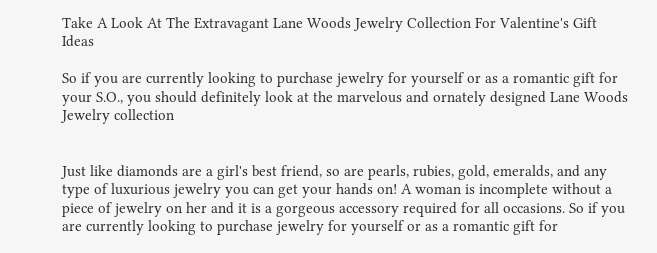Take A Look At The Extravagant Lane Woods Jewelry Collection For Valentine's Gift Ideas

So if you are currently looking to purchase jewelry for yourself or as a romantic gift for your S.O., you should definitely look at the marvelous and ornately designed Lane Woods Jewelry collection


Just like diamonds are a girl's best friend, so are pearls, rubies, gold, emeralds, and any type of luxurious jewelry you can get your hands on! A woman is incomplete without a piece of jewelry on her and it is a gorgeous accessory required for all occasions. So if you are currently looking to purchase jewelry for yourself or as a romantic gift for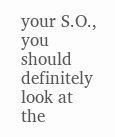your S.O., you should definitely look at the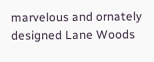marvelous and ornately designed Lane Woods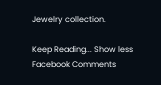Jewelry collection.

Keep Reading... Show less
Facebook Comments